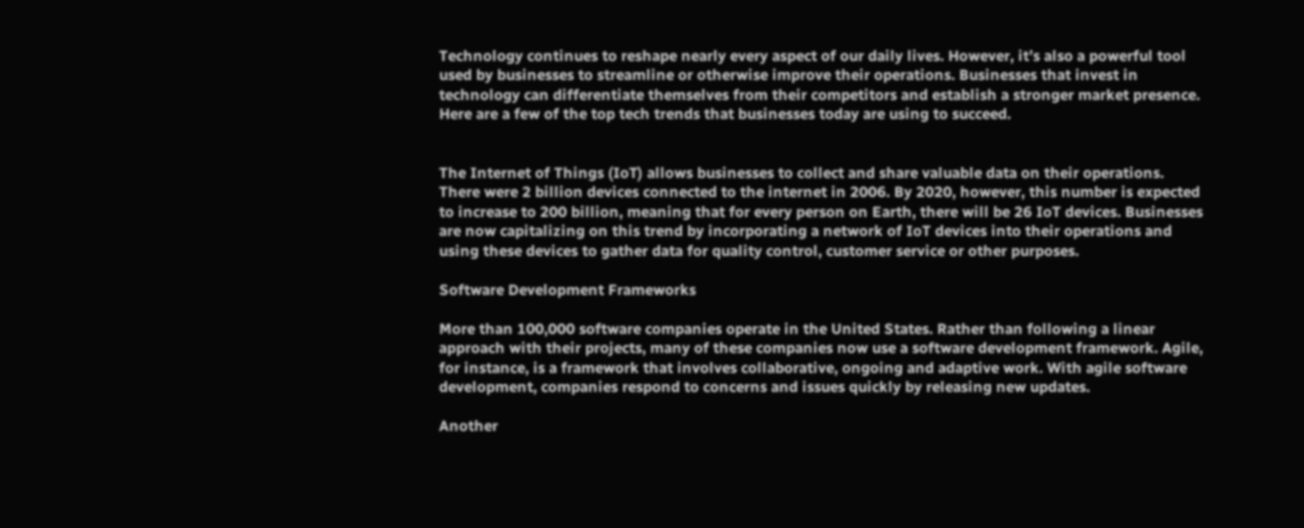Technology continues to reshape nearly every aspect of our daily lives. However, it’s also a powerful tool used by businesses to streamline or otherwise improve their operations. Businesses that invest in technology can differentiate themselves from their competitors and establish a stronger market presence. Here are a few of the top tech trends that businesses today are using to succeed.


The Internet of Things (IoT) allows businesses to collect and share valuable data on their operations. There were 2 billion devices connected to the internet in 2006. By 2020, however, this number is expected to increase to 200 billion, meaning that for every person on Earth, there will be 26 IoT devices. Businesses are now capitalizing on this trend by incorporating a network of IoT devices into their operations and using these devices to gather data for quality control, customer service or other purposes.

Software Development Frameworks

More than 100,000 software companies operate in the United States. Rather than following a linear approach with their projects, many of these companies now use a software development framework. Agile, for instance, is a framework that involves collaborative, ongoing and adaptive work. With agile software development, companies respond to concerns and issues quickly by releasing new updates.

Another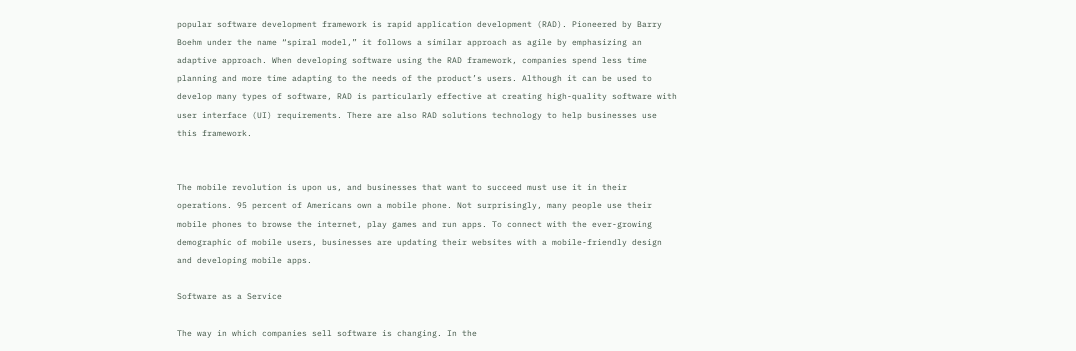popular software development framework is rapid application development (RAD). Pioneered by Barry Boehm under the name “spiral model,” it follows a similar approach as agile by emphasizing an adaptive approach. When developing software using the RAD framework, companies spend less time planning and more time adapting to the needs of the product’s users. Although it can be used to develop many types of software, RAD is particularly effective at creating high-quality software with user interface (UI) requirements. There are also RAD solutions technology to help businesses use this framework.


The mobile revolution is upon us, and businesses that want to succeed must use it in their operations. 95 percent of Americans own a mobile phone. Not surprisingly, many people use their mobile phones to browse the internet, play games and run apps. To connect with the ever-growing demographic of mobile users, businesses are updating their websites with a mobile-friendly design and developing mobile apps.

Software as a Service

The way in which companies sell software is changing. In the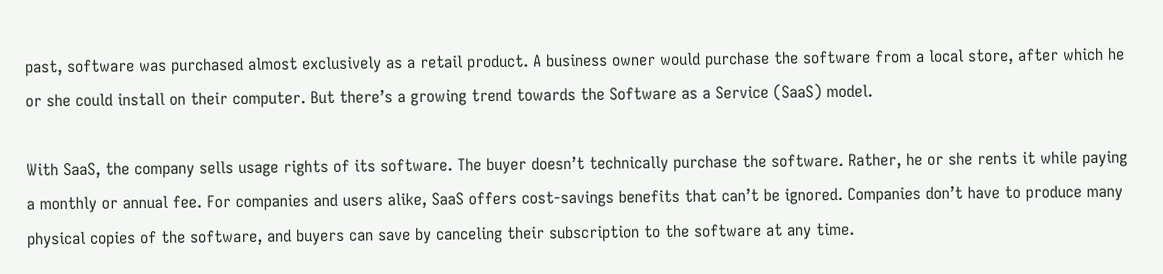past, software was purchased almost exclusively as a retail product. A business owner would purchase the software from a local store, after which he or she could install on their computer. But there’s a growing trend towards the Software as a Service (SaaS) model.

With SaaS, the company sells usage rights of its software. The buyer doesn’t technically purchase the software. Rather, he or she rents it while paying a monthly or annual fee. For companies and users alike, SaaS offers cost-savings benefits that can’t be ignored. Companies don’t have to produce many physical copies of the software, and buyers can save by canceling their subscription to the software at any time.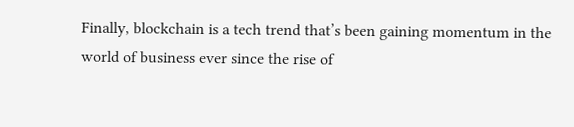Finally, blockchain is a tech trend that’s been gaining momentum in the world of business ever since the rise of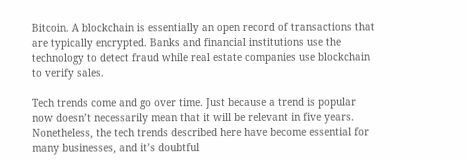Bitcoin. A blockchain is essentially an open record of transactions that are typically encrypted. Banks and financial institutions use the technology to detect fraud while real estate companies use blockchain to verify sales.

Tech trends come and go over time. Just because a trend is popular now doesn’t necessarily mean that it will be relevant in five years. Nonetheless, the tech trends described here have become essential for many businesses, and it’s doubtful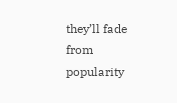they’ll fade from popularity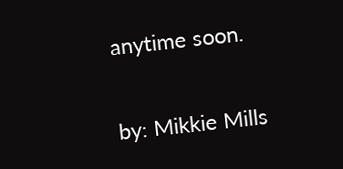anytime soon.


by: Mikkie Mills